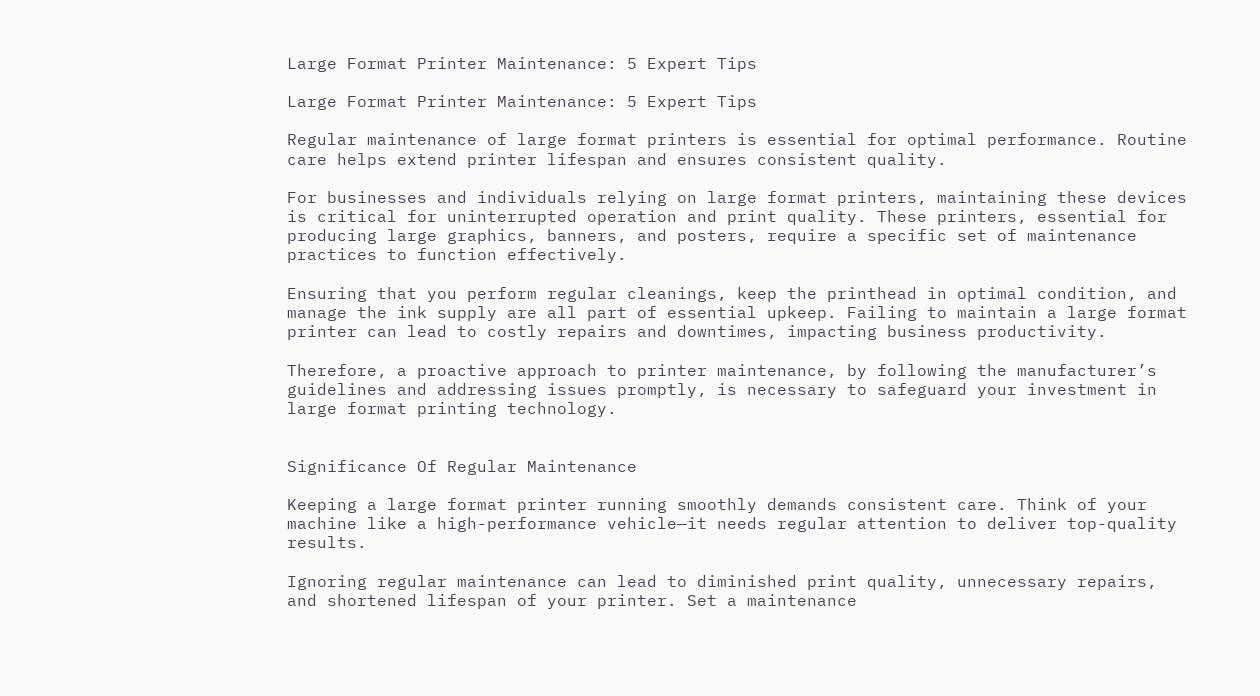Large Format Printer Maintenance: 5 Expert Tips

Large Format Printer Maintenance: 5 Expert Tips

Regular maintenance of large format printers is essential for optimal performance. Routine care helps extend printer lifespan and ensures consistent quality.

For businesses and individuals relying on large format printers, maintaining these devices is critical for uninterrupted operation and print quality. These printers, essential for producing large graphics, banners, and posters, require a specific set of maintenance practices to function effectively.

Ensuring that you perform regular cleanings, keep the printhead in optimal condition, and manage the ink supply are all part of essential upkeep. Failing to maintain a large format printer can lead to costly repairs and downtimes, impacting business productivity.

Therefore, a proactive approach to printer maintenance, by following the manufacturer’s guidelines and addressing issues promptly, is necessary to safeguard your investment in large format printing technology.


Significance Of Regular Maintenance

Keeping a large format printer running smoothly demands consistent care. Think of your machine like a high-performance vehicle—it needs regular attention to deliver top-quality results.

Ignoring regular maintenance can lead to diminished print quality, unnecessary repairs, and shortened lifespan of your printer. Set a maintenance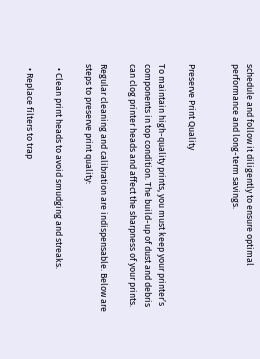schedule and follow it diligently to ensure optimal performance and long-term savings.


Preserve Print Quality

To maintain high-quality prints, you must keep your printer’s components in top condition. The build-up of dust and debris can clog printer heads and affect the sharpness of your prints.

Regular cleaning and calibration are indispensable. Below are steps to preserve print quality:

  • Clean print heads to avoid smudging and streaks.

  • Replace filters to trap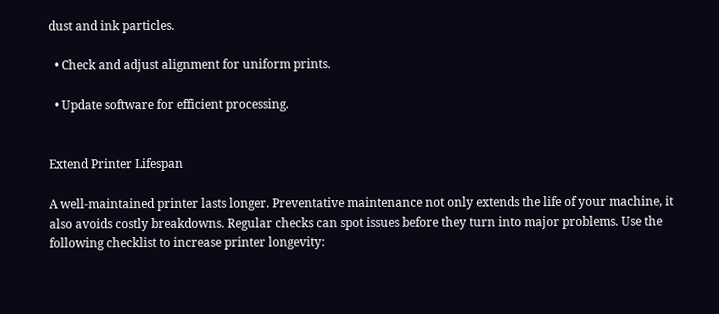dust and ink particles.

  • Check and adjust alignment for uniform prints.

  • Update software for efficient processing.


Extend Printer Lifespan

A well-maintained printer lasts longer. Preventative maintenance not only extends the life of your machine, it also avoids costly breakdowns. Regular checks can spot issues before they turn into major problems. Use the following checklist to increase printer longevity: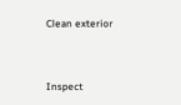Clean exterior


Inspect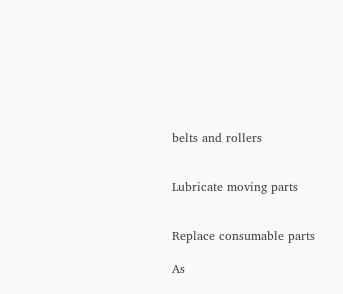belts and rollers


Lubricate moving parts


Replace consumable parts

As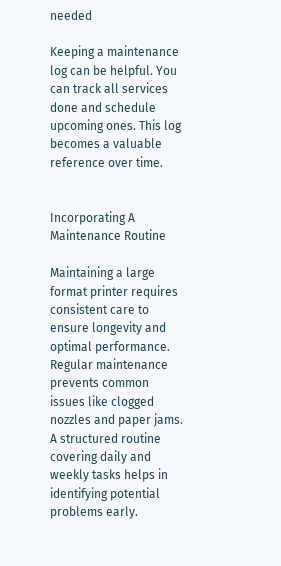needed

Keeping a maintenance log can be helpful. You can track all services done and schedule upcoming ones. This log becomes a valuable reference over time.


Incorporating A Maintenance Routine

Maintaining a large format printer requires consistent care to ensure longevity and optimal performance. Regular maintenance prevents common issues like clogged nozzles and paper jams. A structured routine covering daily and weekly tasks helps in identifying potential problems early.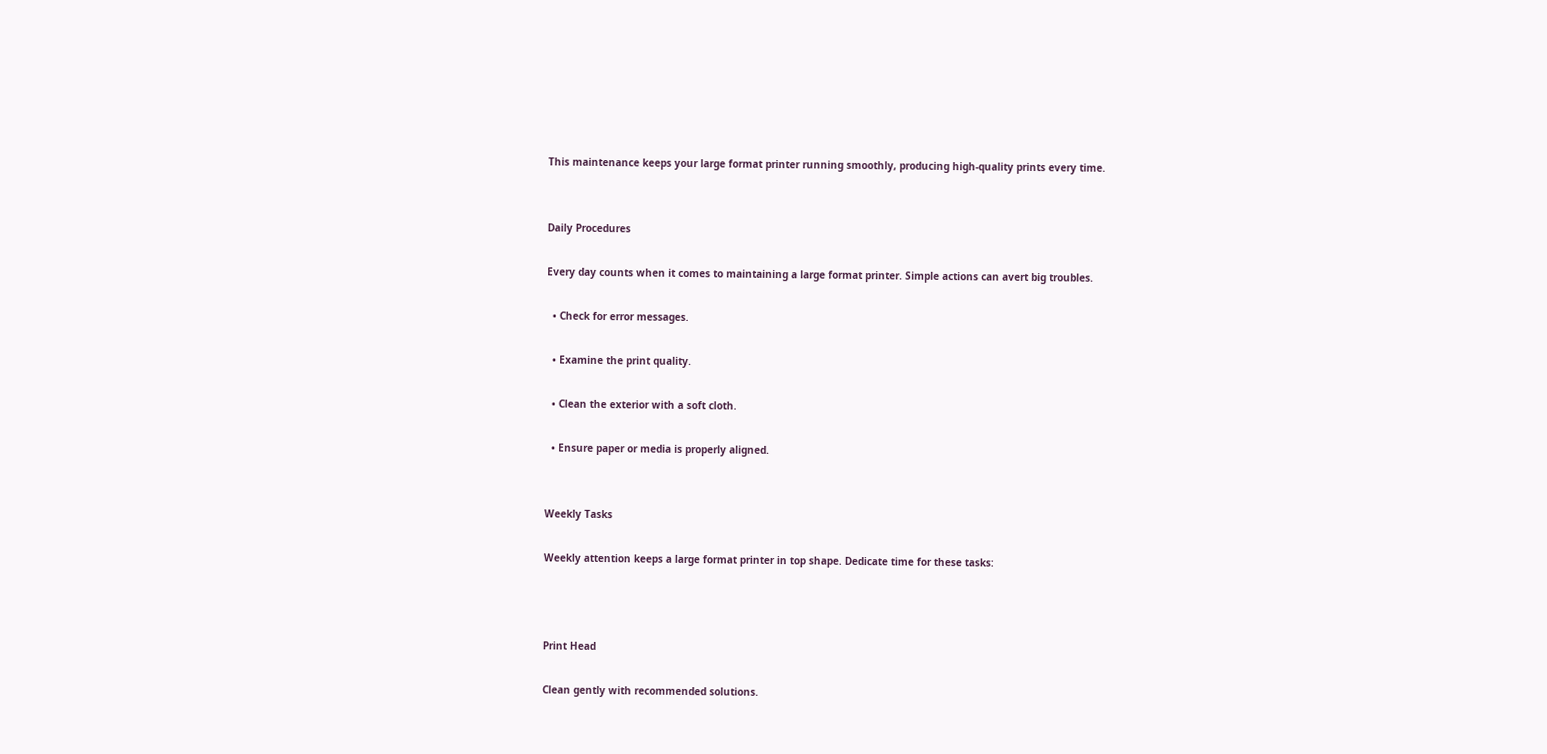This maintenance keeps your large format printer running smoothly, producing high-quality prints every time.


Daily Procedures

Every day counts when it comes to maintaining a large format printer. Simple actions can avert big troubles.

  • Check for error messages.

  • Examine the print quality.

  • Clean the exterior with a soft cloth.

  • Ensure paper or media is properly aligned.


Weekly Tasks

Weekly attention keeps a large format printer in top shape. Dedicate time for these tasks:



Print Head

Clean gently with recommended solutions.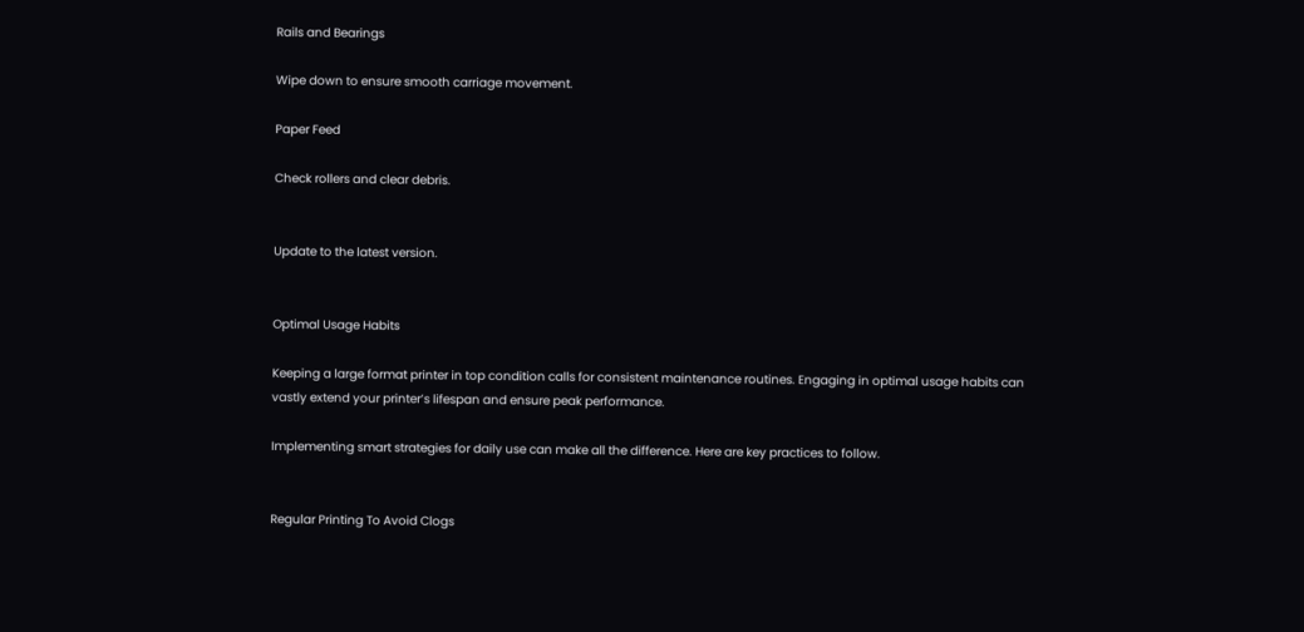Rails and Bearings

Wipe down to ensure smooth carriage movement.

Paper Feed

Check rollers and clear debris.


Update to the latest version.


Optimal Usage Habits

Keeping a large format printer in top condition calls for consistent maintenance routines. Engaging in optimal usage habits can vastly extend your printer’s lifespan and ensure peak performance.

Implementing smart strategies for daily use can make all the difference. Here are key practices to follow.


Regular Printing To Avoid Clogs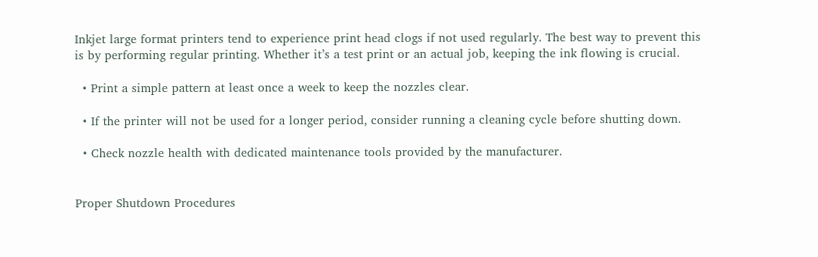Inkjet large format printers tend to experience print head clogs if not used regularly. The best way to prevent this is by performing regular printing. Whether it’s a test print or an actual job, keeping the ink flowing is crucial.

  • Print a simple pattern at least once a week to keep the nozzles clear.

  • If the printer will not be used for a longer period, consider running a cleaning cycle before shutting down.

  • Check nozzle health with dedicated maintenance tools provided by the manufacturer.


Proper Shutdown Procedures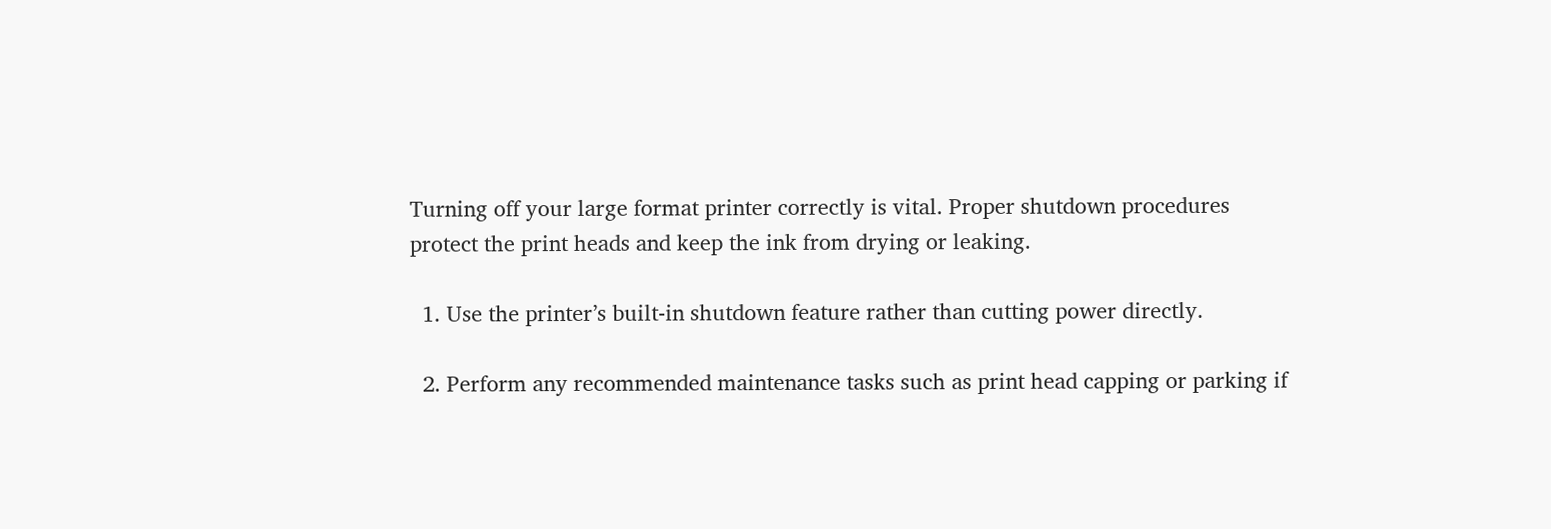Turning off your large format printer correctly is vital. Proper shutdown procedures protect the print heads and keep the ink from drying or leaking.

  1. Use the printer’s built-in shutdown feature rather than cutting power directly.

  2. Perform any recommended maintenance tasks such as print head capping or parking if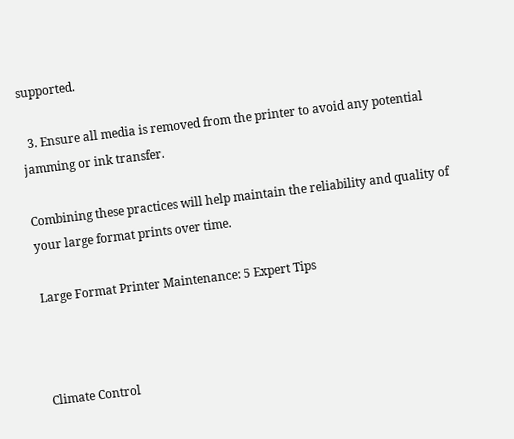supported.

  3. Ensure all media is removed from the printer to avoid any potential jamming or ink transfer.

Combining these practices will help maintain the reliability and quality of your large format prints over time.

Large Format Printer Maintenance: 5 Expert Tips



Climate Control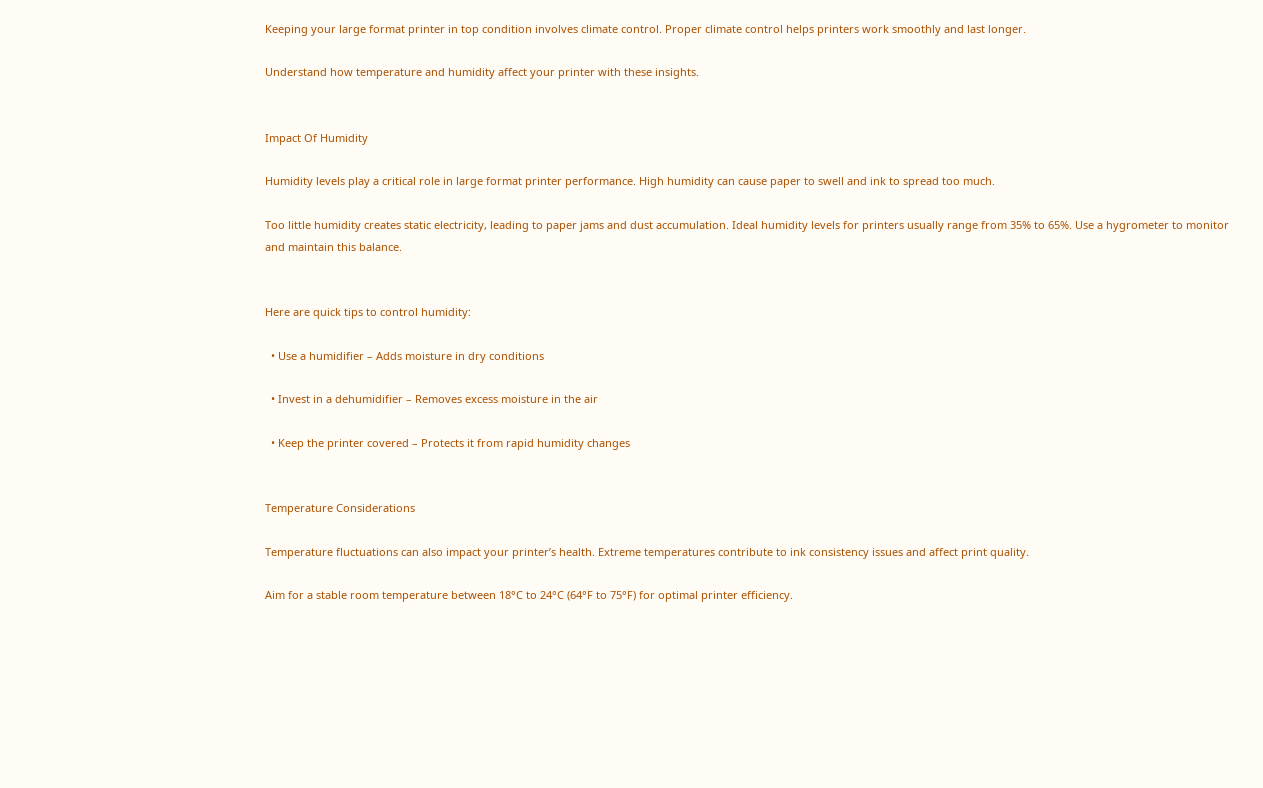Keeping your large format printer in top condition involves climate control. Proper climate control helps printers work smoothly and last longer.

Understand how temperature and humidity affect your printer with these insights.


Impact Of Humidity

Humidity levels play a critical role in large format printer performance. High humidity can cause paper to swell and ink to spread too much.

Too little humidity creates static electricity, leading to paper jams and dust accumulation. Ideal humidity levels for printers usually range from 35% to 65%. Use a hygrometer to monitor and maintain this balance.


Here are quick tips to control humidity:

  • Use a humidifier – Adds moisture in dry conditions

  • Invest in a dehumidifier – Removes excess moisture in the air

  • Keep the printer covered – Protects it from rapid humidity changes


Temperature Considerations

Temperature fluctuations can also impact your printer’s health. Extreme temperatures contribute to ink consistency issues and affect print quality.

Aim for a stable room temperature between 18°C to 24°C (64°F to 75°F) for optimal printer efficiency.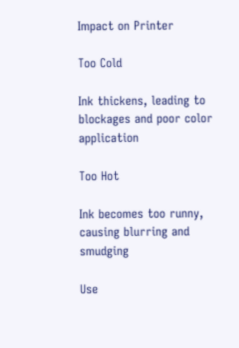Impact on Printer

Too Cold

Ink thickens, leading to blockages and poor color application

Too Hot

Ink becomes too runny, causing blurring and smudging

Use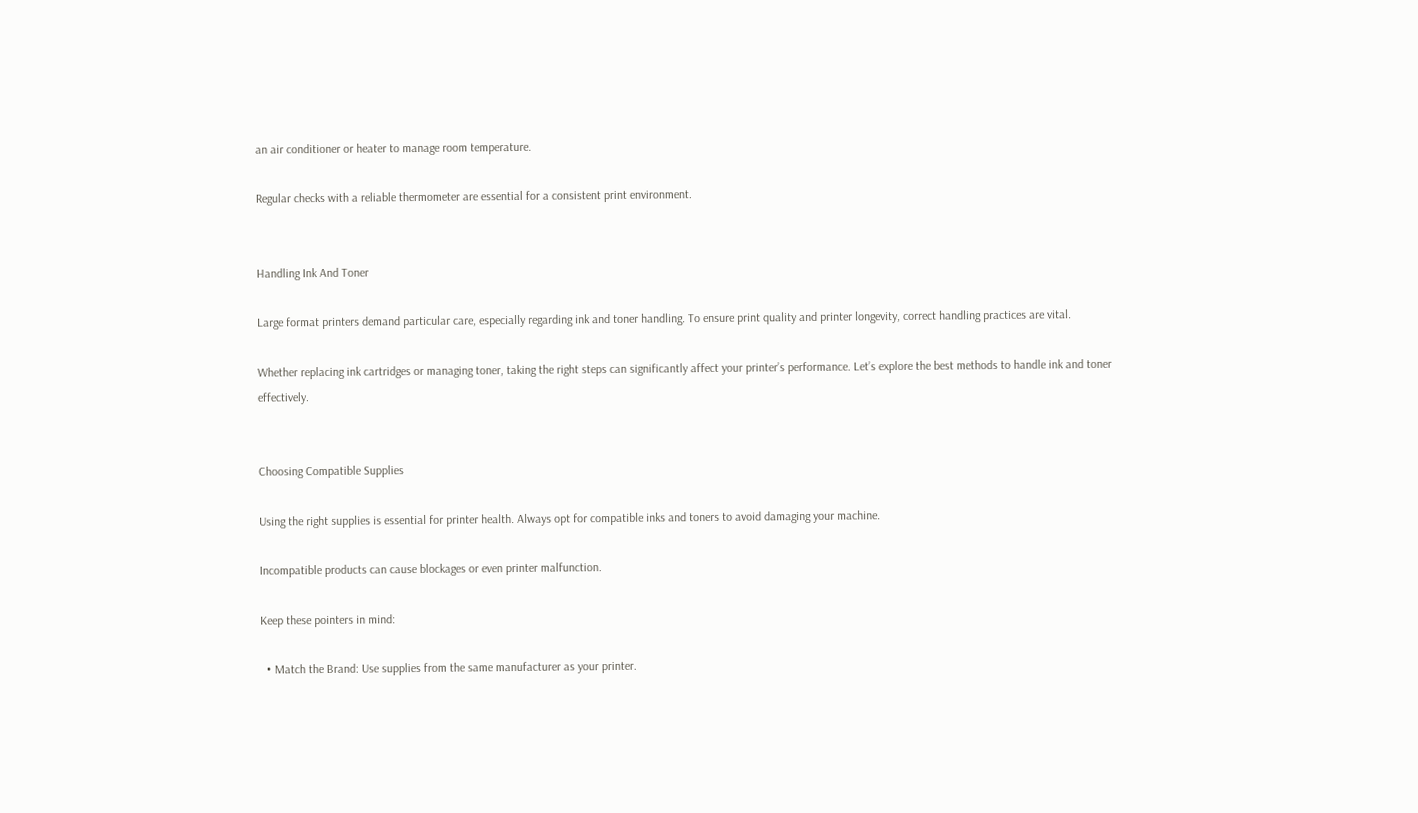an air conditioner or heater to manage room temperature.

Regular checks with a reliable thermometer are essential for a consistent print environment.


Handling Ink And Toner

Large format printers demand particular care, especially regarding ink and toner handling. To ensure print quality and printer longevity, correct handling practices are vital.

Whether replacing ink cartridges or managing toner, taking the right steps can significantly affect your printer’s performance. Let’s explore the best methods to handle ink and toner effectively.


Choosing Compatible Supplies

Using the right supplies is essential for printer health. Always opt for compatible inks and toners to avoid damaging your machine.

Incompatible products can cause blockages or even printer malfunction.

Keep these pointers in mind:

  • Match the Brand: Use supplies from the same manufacturer as your printer.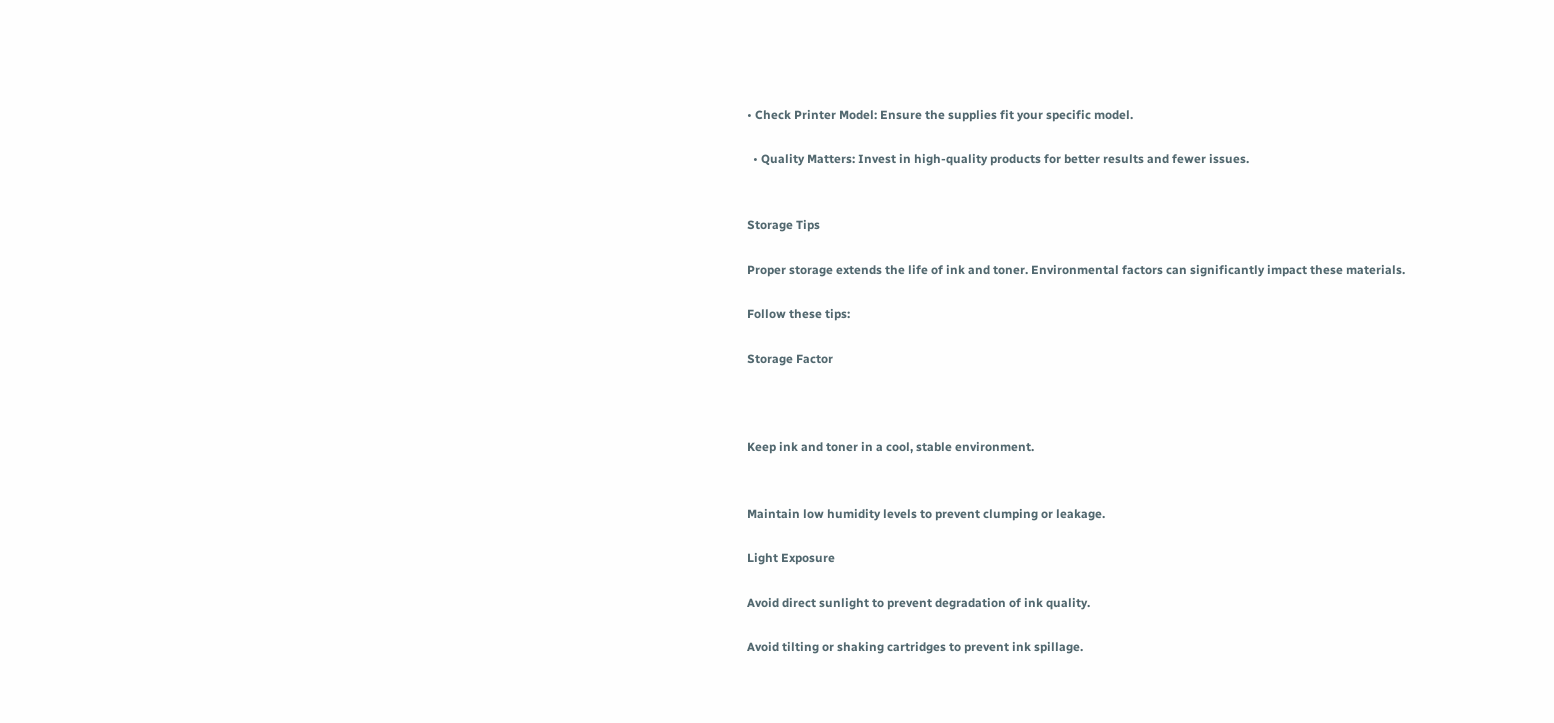• Check Printer Model: Ensure the supplies fit your specific model.

  • Quality Matters: Invest in high-quality products for better results and fewer issues.


Storage Tips

Proper storage extends the life of ink and toner. Environmental factors can significantly impact these materials.

Follow these tips:

Storage Factor



Keep ink and toner in a cool, stable environment.


Maintain low humidity levels to prevent clumping or leakage.

Light Exposure

Avoid direct sunlight to prevent degradation of ink quality.

Avoid tilting or shaking cartridges to prevent ink spillage.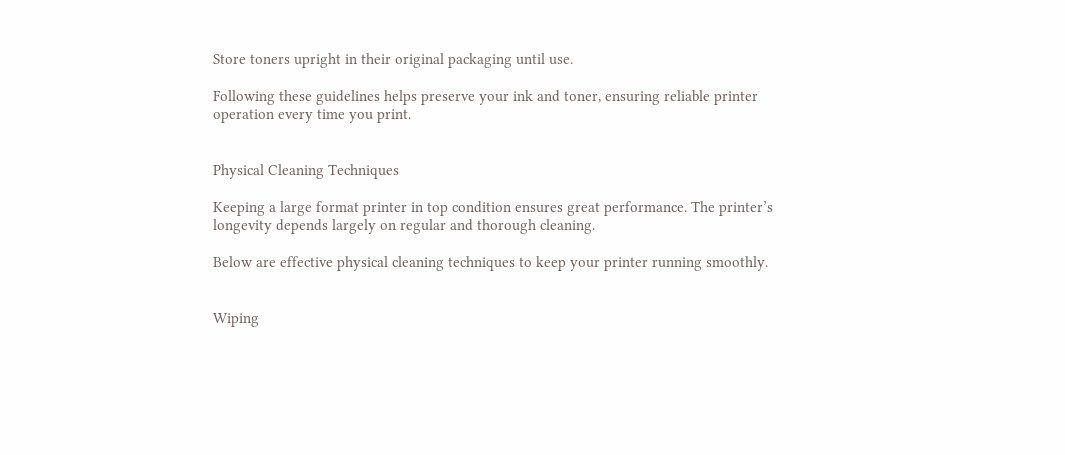Store toners upright in their original packaging until use.

Following these guidelines helps preserve your ink and toner, ensuring reliable printer operation every time you print.


Physical Cleaning Techniques

Keeping a large format printer in top condition ensures great performance. The printer’s longevity depends largely on regular and thorough cleaning.

Below are effective physical cleaning techniques to keep your printer running smoothly.


Wiping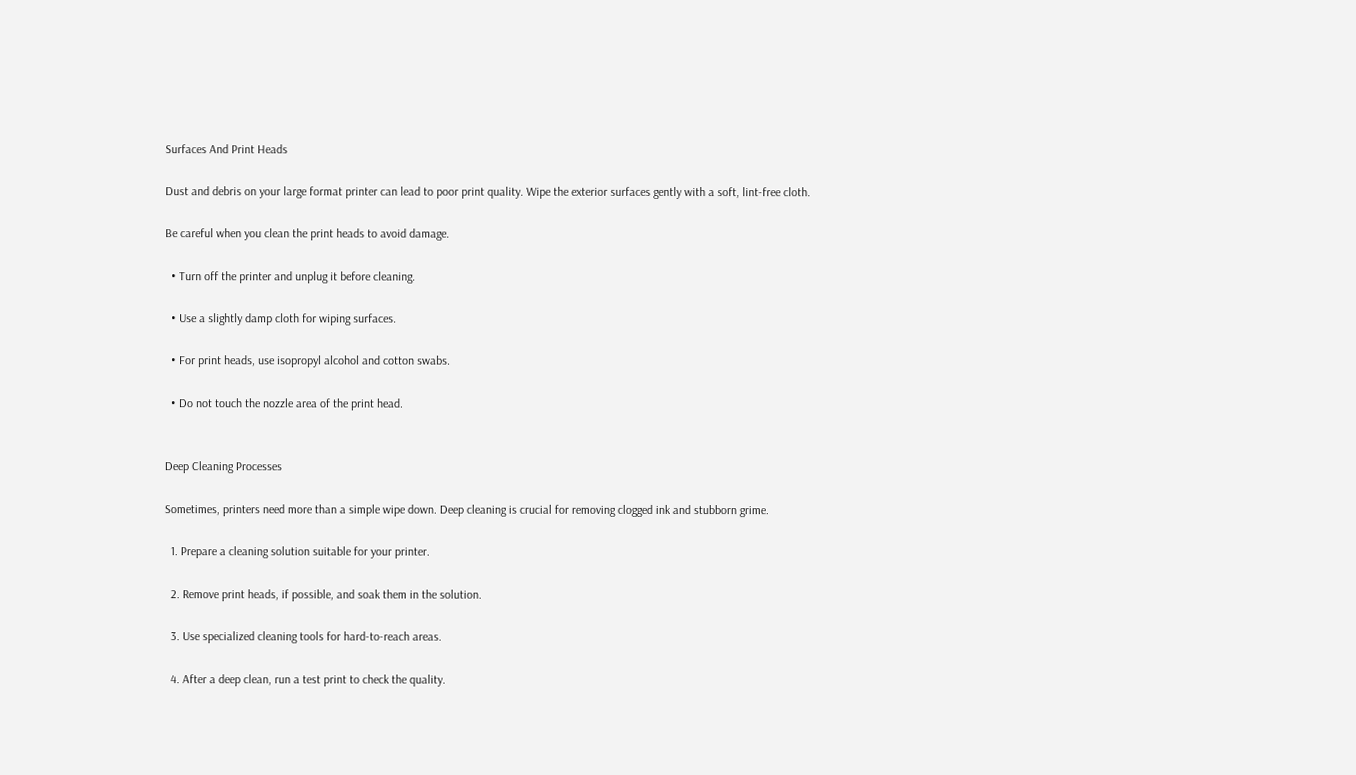Surfaces And Print Heads

Dust and debris on your large format printer can lead to poor print quality. Wipe the exterior surfaces gently with a soft, lint-free cloth.

Be careful when you clean the print heads to avoid damage.

  • Turn off the printer and unplug it before cleaning.

  • Use a slightly damp cloth for wiping surfaces.

  • For print heads, use isopropyl alcohol and cotton swabs.

  • Do not touch the nozzle area of the print head.


Deep Cleaning Processes

Sometimes, printers need more than a simple wipe down. Deep cleaning is crucial for removing clogged ink and stubborn grime.

  1. Prepare a cleaning solution suitable for your printer.

  2. Remove print heads, if possible, and soak them in the solution.

  3. Use specialized cleaning tools for hard-to-reach areas.

  4. After a deep clean, run a test print to check the quality.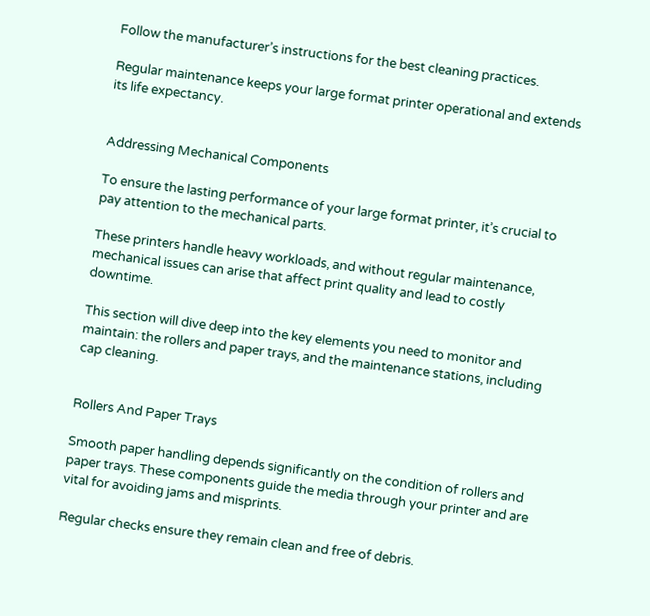Follow the manufacturer’s instructions for the best cleaning practices.

Regular maintenance keeps your large format printer operational and extends its life expectancy.


Addressing Mechanical Components

To ensure the lasting performance of your large format printer, it’s crucial to pay attention to the mechanical parts.

These printers handle heavy workloads, and without regular maintenance, mechanical issues can arise that affect print quality and lead to costly downtime.

This section will dive deep into the key elements you need to monitor and maintain: the rollers and paper trays, and the maintenance stations, including cap cleaning.


Rollers And Paper Trays

Smooth paper handling depends significantly on the condition of rollers and paper trays. These components guide the media through your printer and are vital for avoiding jams and misprints.

Regular checks ensure they remain clean and free of debris.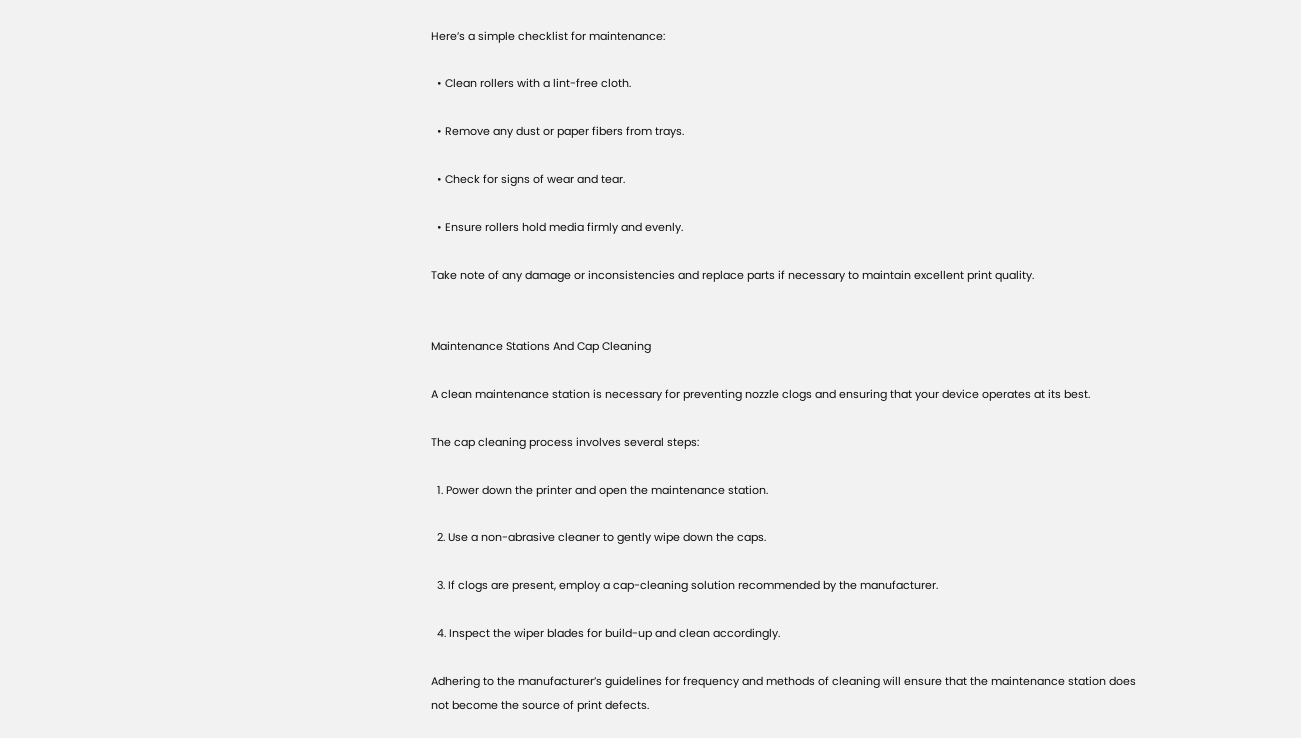Here’s a simple checklist for maintenance:

  • Clean rollers with a lint-free cloth.

  • Remove any dust or paper fibers from trays.

  • Check for signs of wear and tear.

  • Ensure rollers hold media firmly and evenly.

Take note of any damage or inconsistencies and replace parts if necessary to maintain excellent print quality.


Maintenance Stations And Cap Cleaning

A clean maintenance station is necessary for preventing nozzle clogs and ensuring that your device operates at its best.

The cap cleaning process involves several steps:

  1. Power down the printer and open the maintenance station.

  2. Use a non-abrasive cleaner to gently wipe down the caps.

  3. If clogs are present, employ a cap-cleaning solution recommended by the manufacturer.

  4. Inspect the wiper blades for build-up and clean accordingly.

Adhering to the manufacturer’s guidelines for frequency and methods of cleaning will ensure that the maintenance station does not become the source of print defects.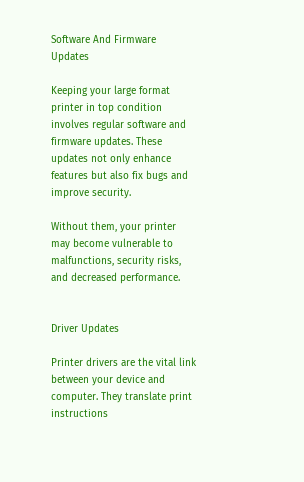Software And Firmware Updates

Keeping your large format printer in top condition involves regular software and firmware updates. These updates not only enhance features but also fix bugs and improve security.

Without them, your printer may become vulnerable to malfunctions, security risks, and decreased performance.


Driver Updates

Printer drivers are the vital link between your device and computer. They translate print instructions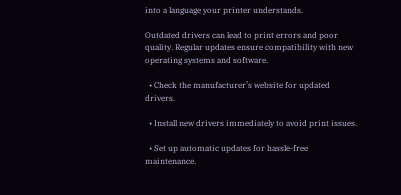into a language your printer understands.

Outdated drivers can lead to print errors and poor quality. Regular updates ensure compatibility with new operating systems and software.

  • Check the manufacturer’s website for updated drivers.

  • Install new drivers immediately to avoid print issues.

  • Set up automatic updates for hassle-free maintenance.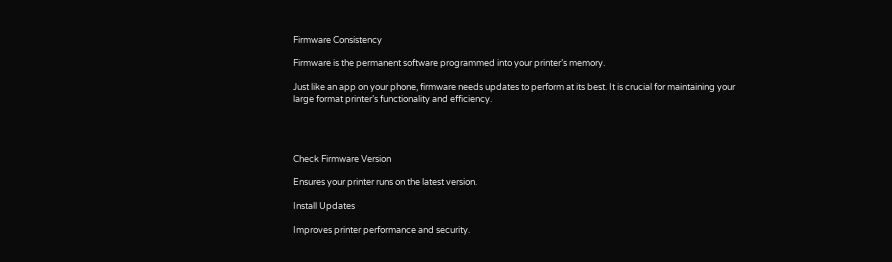Firmware Consistency

Firmware is the permanent software programmed into your printer’s memory.

Just like an app on your phone, firmware needs updates to perform at its best. It is crucial for maintaining your large format printer’s functionality and efficiency.




Check Firmware Version

Ensures your printer runs on the latest version.

Install Updates

Improves printer performance and security.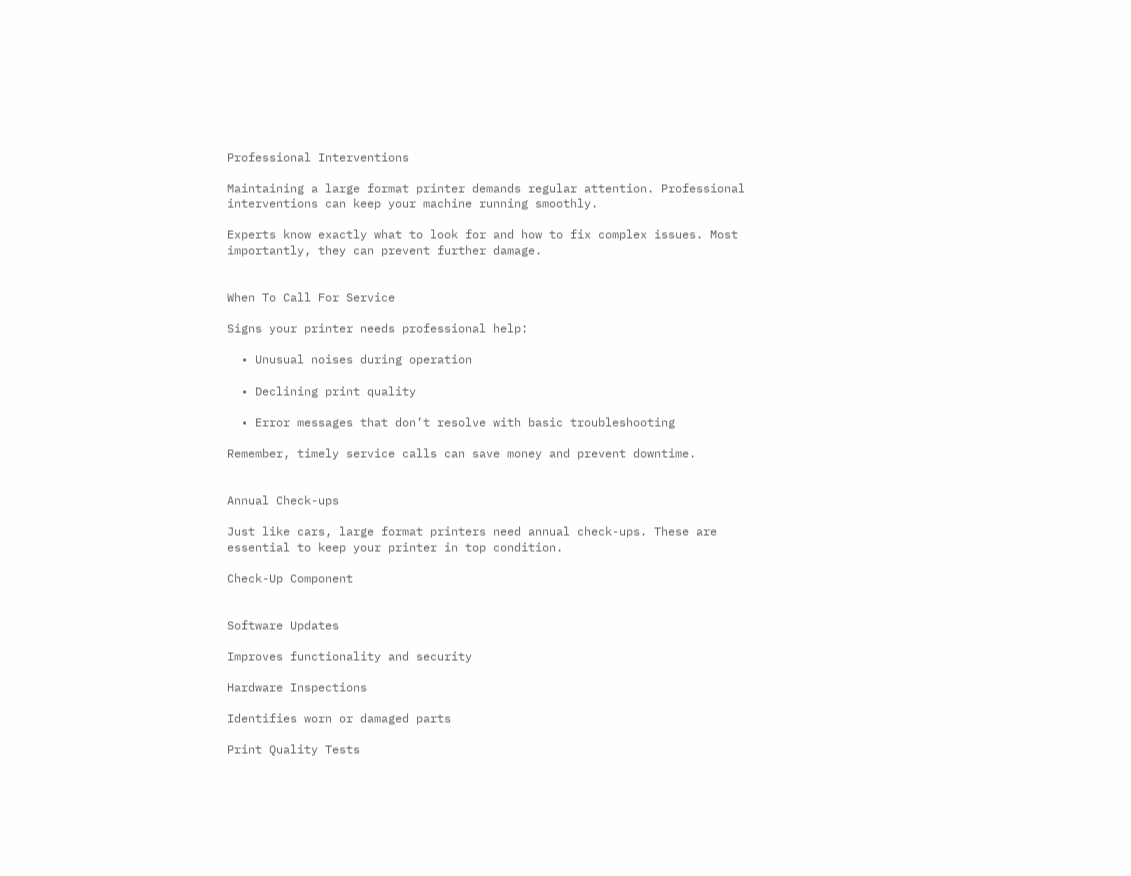Professional Interventions

Maintaining a large format printer demands regular attention. Professional interventions can keep your machine running smoothly.

Experts know exactly what to look for and how to fix complex issues. Most importantly, they can prevent further damage.


When To Call For Service

Signs your printer needs professional help:

  • Unusual noises during operation

  • Declining print quality

  • Error messages that don’t resolve with basic troubleshooting

Remember, timely service calls can save money and prevent downtime.


Annual Check-ups

Just like cars, large format printers need annual check-ups. These are essential to keep your printer in top condition.

Check-Up Component


Software Updates

Improves functionality and security

Hardware Inspections

Identifies worn or damaged parts

Print Quality Tests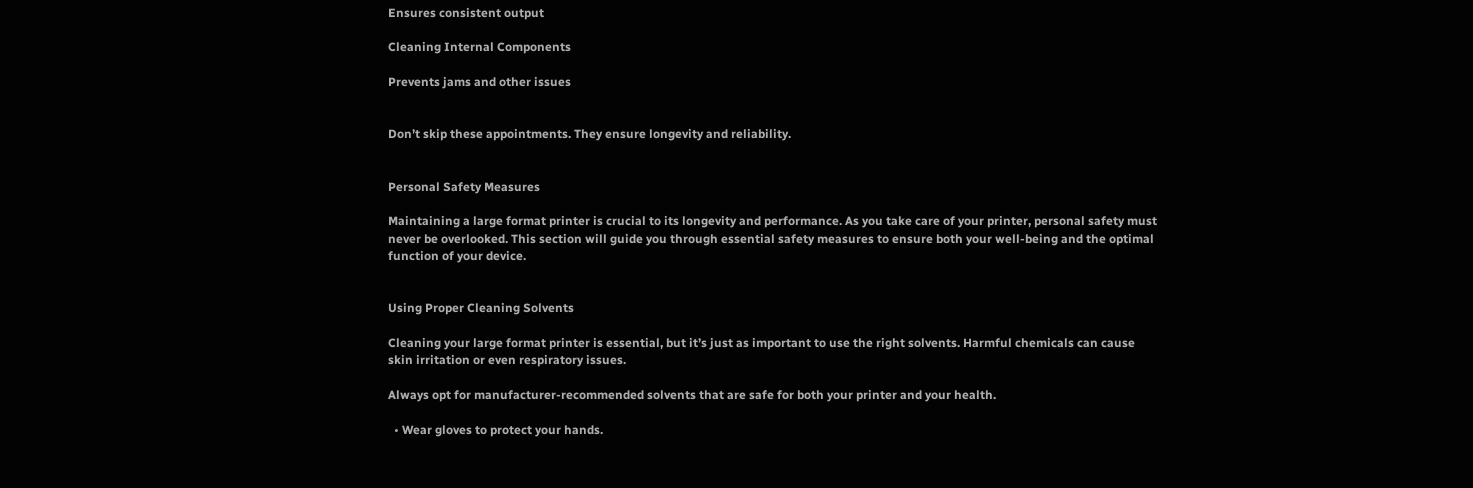Ensures consistent output

Cleaning Internal Components

Prevents jams and other issues


Don’t skip these appointments. They ensure longevity and reliability.


Personal Safety Measures

Maintaining a large format printer is crucial to its longevity and performance. As you take care of your printer, personal safety must never be overlooked. This section will guide you through essential safety measures to ensure both your well-being and the optimal function of your device.


Using Proper Cleaning Solvents

Cleaning your large format printer is essential, but it’s just as important to use the right solvents. Harmful chemicals can cause skin irritation or even respiratory issues.

Always opt for manufacturer-recommended solvents that are safe for both your printer and your health.

  • Wear gloves to protect your hands.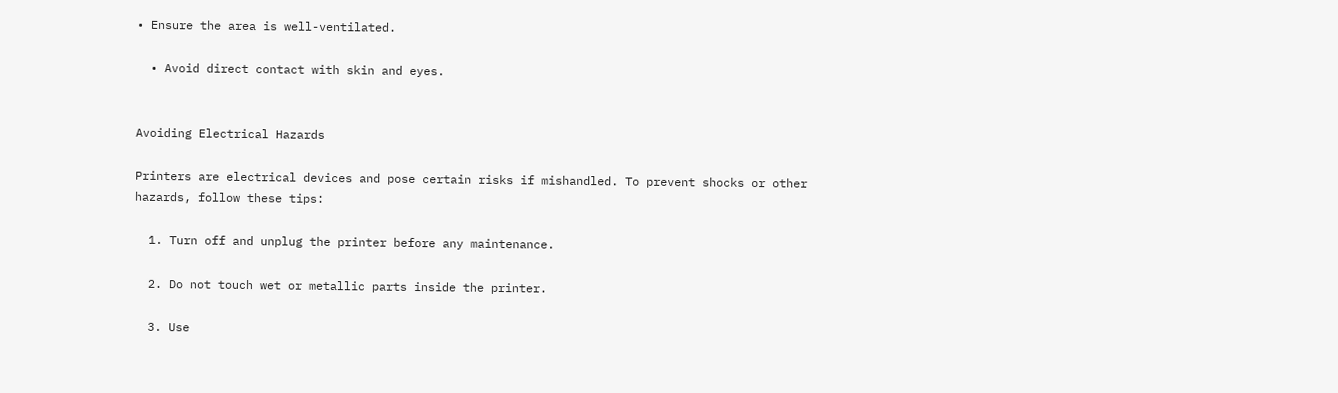• Ensure the area is well-ventilated.

  • Avoid direct contact with skin and eyes.


Avoiding Electrical Hazards

Printers are electrical devices and pose certain risks if mishandled. To prevent shocks or other hazards, follow these tips:

  1. Turn off and unplug the printer before any maintenance.

  2. Do not touch wet or metallic parts inside the printer.

  3. Use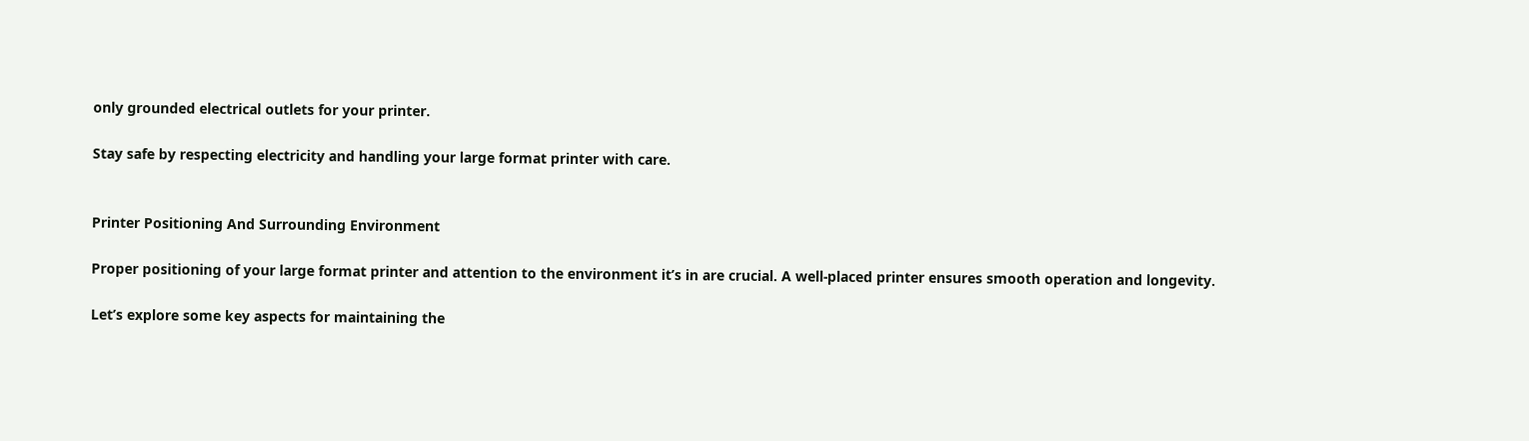only grounded electrical outlets for your printer.

Stay safe by respecting electricity and handling your large format printer with care.


Printer Positioning And Surrounding Environment

Proper positioning of your large format printer and attention to the environment it’s in are crucial. A well-placed printer ensures smooth operation and longevity.

Let’s explore some key aspects for maintaining the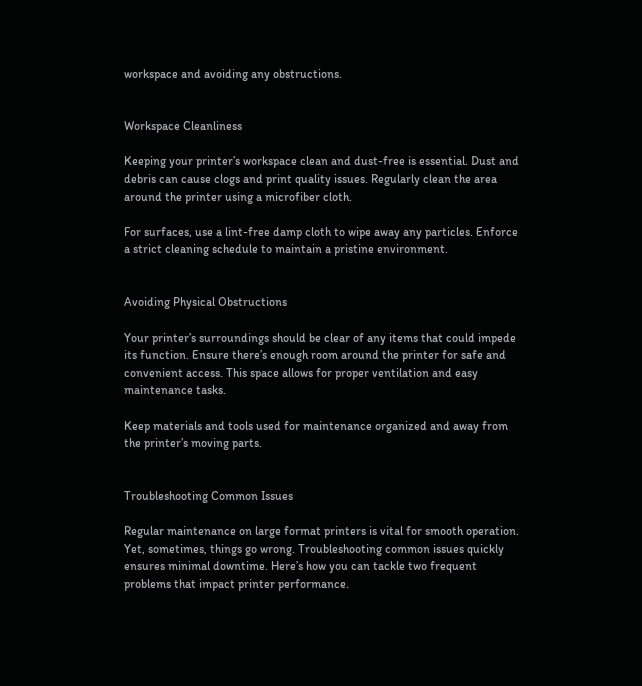workspace and avoiding any obstructions.


Workspace Cleanliness

Keeping your printer’s workspace clean and dust-free is essential. Dust and debris can cause clogs and print quality issues. Regularly clean the area around the printer using a microfiber cloth.

For surfaces, use a lint-free damp cloth to wipe away any particles. Enforce a strict cleaning schedule to maintain a pristine environment.


Avoiding Physical Obstructions

Your printer’s surroundings should be clear of any items that could impede its function. Ensure there’s enough room around the printer for safe and convenient access. This space allows for proper ventilation and easy maintenance tasks.

Keep materials and tools used for maintenance organized and away from the printer’s moving parts.


Troubleshooting Common Issues

Regular maintenance on large format printers is vital for smooth operation. Yet, sometimes, things go wrong. Troubleshooting common issues quickly ensures minimal downtime. Here’s how you can tackle two frequent problems that impact printer performance.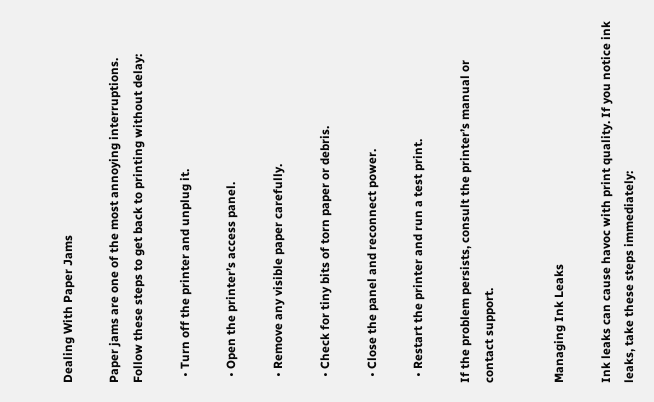Dealing With Paper Jams

Paper jams are one of the most annoying interruptions. Follow these steps to get back to printing without delay:

  • Turn off the printer and unplug it.

  • Open the printer’s access panel.

  • Remove any visible paper carefully.

  • Check for tiny bits of torn paper or debris.

  • Close the panel and reconnect power.

  • Restart the printer and run a test print.

If the problem persists, consult the printer’s manual or contact support.


Managing Ink Leaks

Ink leaks can cause havoc with print quality. If you notice ink leaks, take these steps immediately: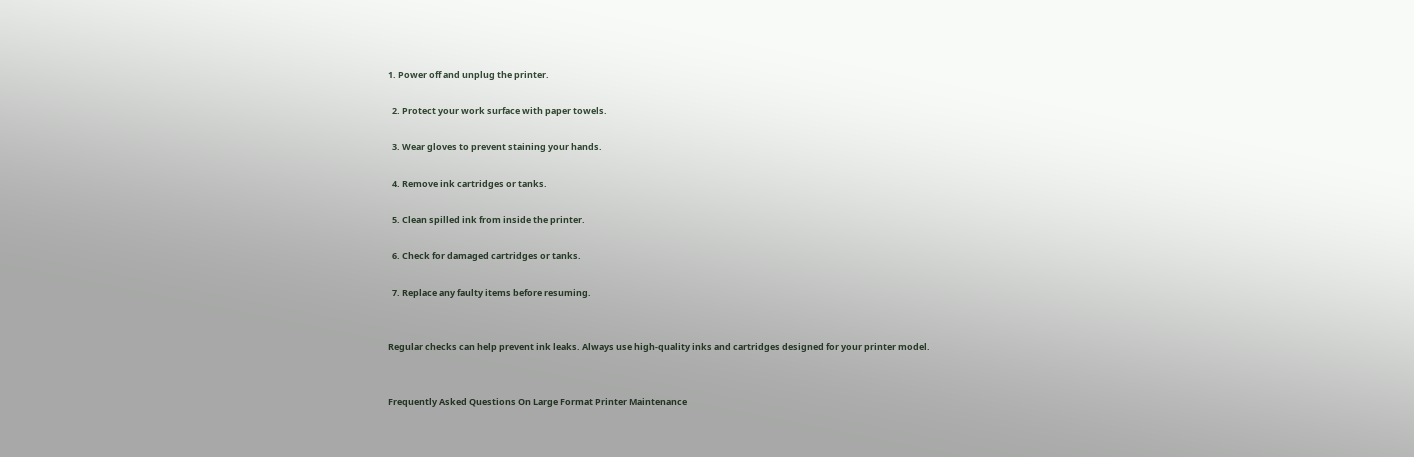1. Power off and unplug the printer.

  2. Protect your work surface with paper towels.

  3. Wear gloves to prevent staining your hands.

  4. Remove ink cartridges or tanks.

  5. Clean spilled ink from inside the printer.

  6. Check for damaged cartridges or tanks.

  7. Replace any faulty items before resuming.


Regular checks can help prevent ink leaks. Always use high-quality inks and cartridges designed for your printer model.


Frequently Asked Questions On Large Format Printer Maintenance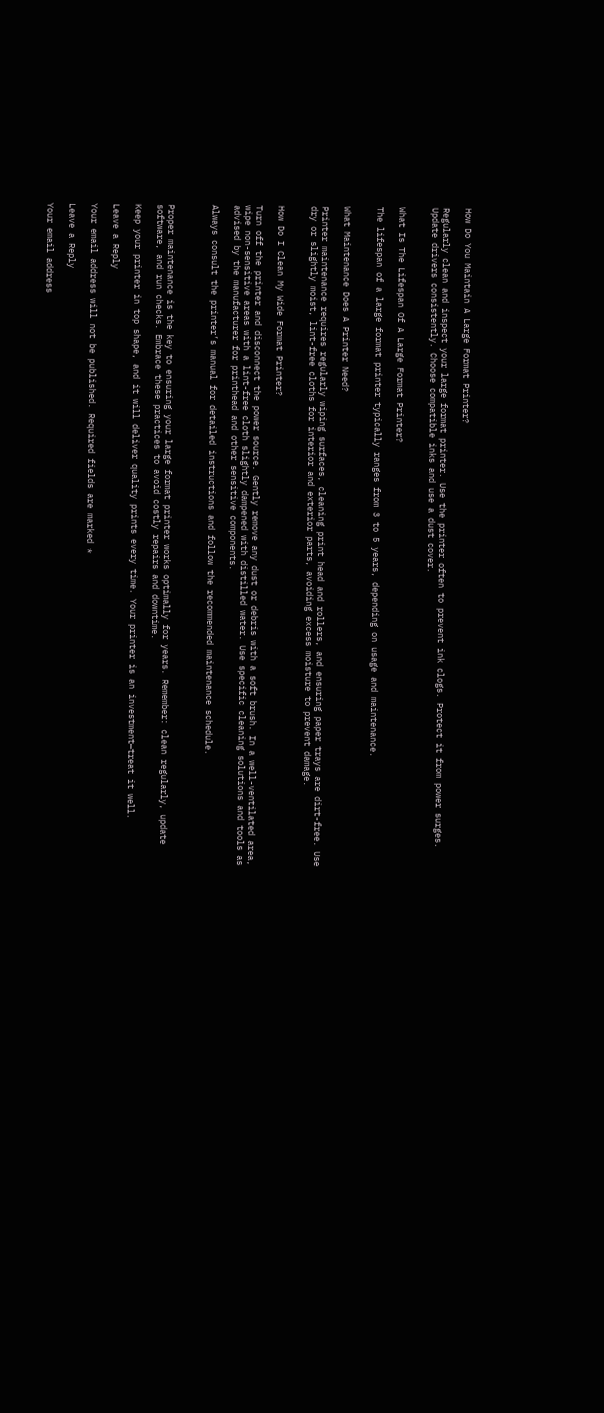How Do You Maintain A Large Format Printer?

Regularly clean and inspect your large format printer. Use the printer often to prevent ink clogs. Protect it from power surges. Update drivers consistently. Choose compatible inks and use a dust cover.


What Is The Lifespan Of A Large Format Printer?

The lifespan of a large format printer typically ranges from 3 to 5 years, depending on usage and maintenance.


What Maintenance Does A Printer Need?

Printer maintenance requires regularly wiping surfaces, cleaning print head and rollers, and ensuring paper trays are dirt-free. Use dry or slightly moist, lint-free cloths for interior and exterior parts, avoiding excess moisture to prevent damage.


How Do I Clean My Wide Format Printer?

Turn off the printer and disconnect the power source. Gently remove any dust or debris with a soft brush. In a well-ventilated area, wipe non-sensitive areas with a lint-free cloth slightly dampened with distilled water. Use specific cleaning solutions and tools as advised by the manufacturer for printhead and other sensitive components.

Always consult the printer’s manual for detailed instructions and follow the recommended maintenance schedule.



Proper maintenance is the key to ensuring your large format printer works optimally for years. Remember: clean regularly, update software, and run checks. Embrace these practices to avoid costly repairs and downtime.

Keep your printer in top shape, and it will deliver quality prints every time. Your printer is an investment—treat it well.

Leave a Reply

Your email address will not be published. Required fields are marked *

Leave a Reply

Your email address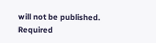will not be published. Required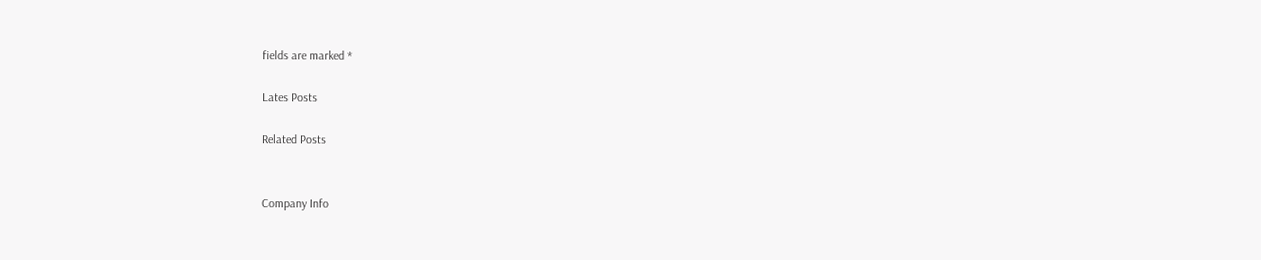fields are marked *

Lates Posts

Related Posts


Company Info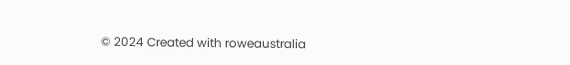© 2024 Created with roweaustralia